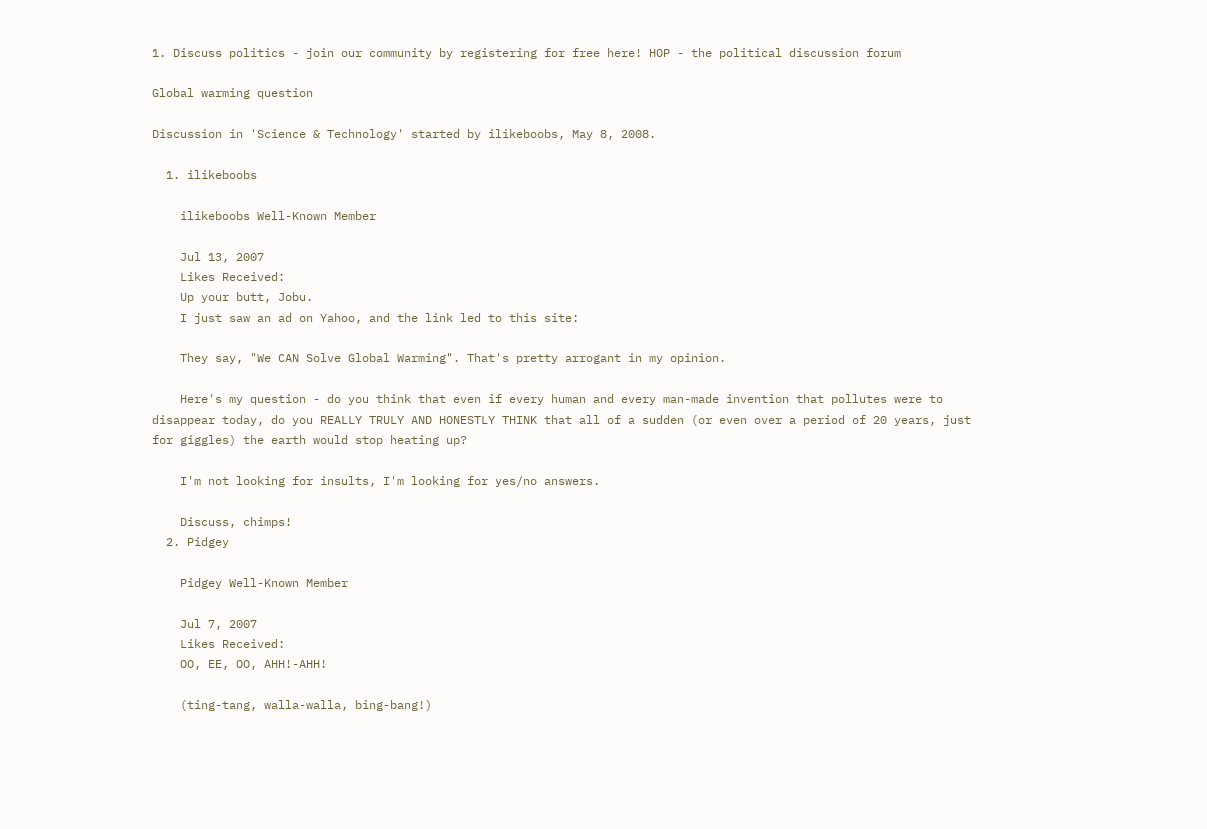1. Discuss politics - join our community by registering for free here! HOP - the political discussion forum

Global warming question

Discussion in 'Science & Technology' started by ilikeboobs, May 8, 2008.

  1. ilikeboobs

    ilikeboobs Well-Known Member

    Jul 13, 2007
    Likes Received:
    Up your butt, Jobu.
    I just saw an ad on Yahoo, and the link led to this site:

    They say, "We CAN Solve Global Warming". That's pretty arrogant in my opinion.

    Here's my question - do you think that even if every human and every man-made invention that pollutes were to disappear today, do you REALLY TRULY AND HONESTLY THINK that all of a sudden (or even over a period of 20 years, just for giggles) the earth would stop heating up?

    I'm not looking for insults, I'm looking for yes/no answers.

    Discuss, chimps!
  2. Pidgey

    Pidgey Well-Known Member

    Jul 7, 2007
    Likes Received:
    OO, EE, OO, AHH!-AHH!

    (ting-tang, walla-walla, bing-bang!)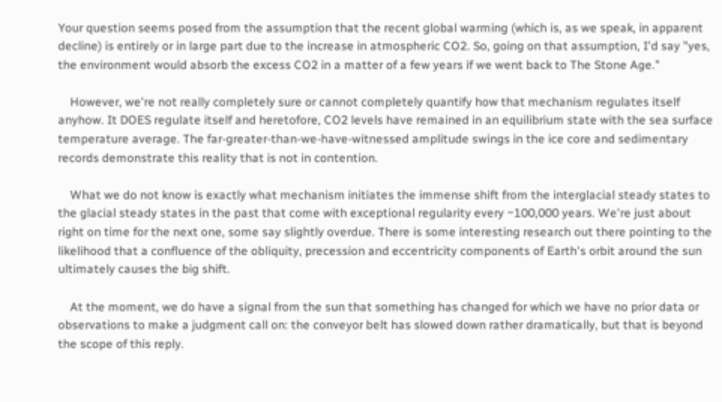Your question seems posed from the assumption that the recent global warming (which is, as we speak, in apparent decline) is entirely or in large part due to the increase in atmospheric CO2. So, going on that assumption, I'd say "yes, the environment would absorb the excess CO2 in a matter of a few years if we went back to The Stone Age."

    However, we're not really completely sure or cannot completely quantify how that mechanism regulates itself anyhow. It DOES regulate itself and heretofore, CO2 levels have remained in an equilibrium state with the sea surface temperature average. The far-greater-than-we-have-witnessed amplitude swings in the ice core and sedimentary records demonstrate this reality that is not in contention.

    What we do not know is exactly what mechanism initiates the immense shift from the interglacial steady states to the glacial steady states in the past that come with exceptional regularity every ~100,000 years. We're just about right on time for the next one, some say slightly overdue. There is some interesting research out there pointing to the likelihood that a confluence of the obliquity, precession and eccentricity components of Earth's orbit around the sun ultimately causes the big shift.

    At the moment, we do have a signal from the sun that something has changed for which we have no prior data or observations to make a judgment call on: the conveyor belt has slowed down rather dramatically, but that is beyond the scope of this reply.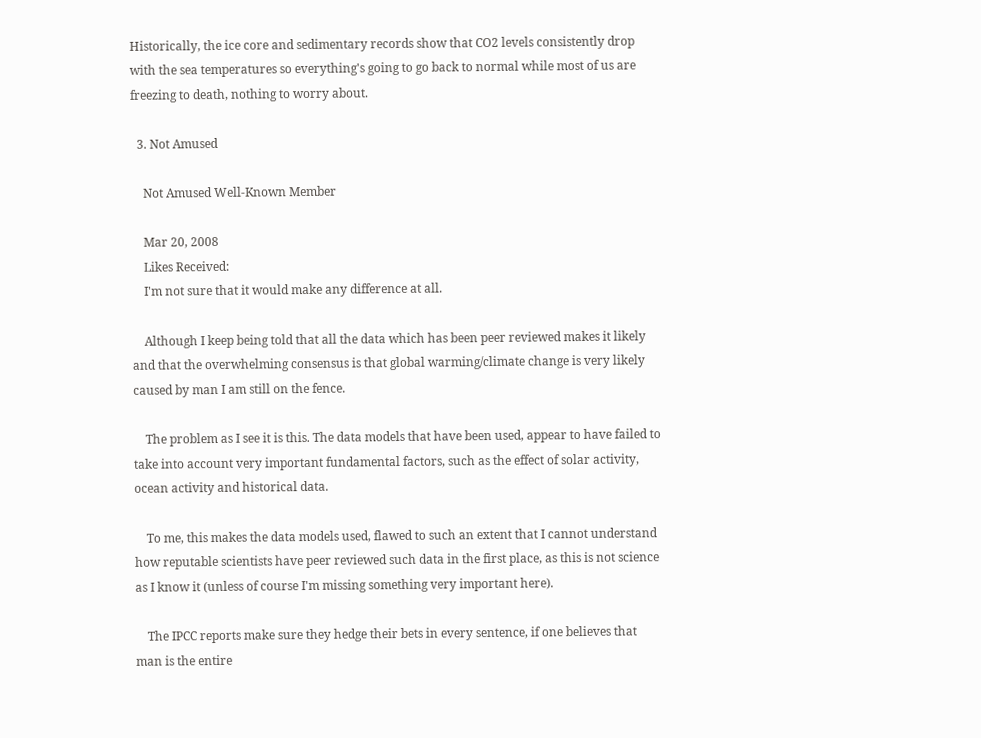Historically, the ice core and sedimentary records show that CO2 levels consistently drop with the sea temperatures so everything's going to go back to normal while most of us are freezing to death, nothing to worry about.

  3. Not Amused

    Not Amused Well-Known Member

    Mar 20, 2008
    Likes Received:
    I'm not sure that it would make any difference at all.

    Although I keep being told that all the data which has been peer reviewed makes it likely and that the overwhelming consensus is that global warming/climate change is very likely caused by man I am still on the fence.

    The problem as I see it is this. The data models that have been used, appear to have failed to take into account very important fundamental factors, such as the effect of solar activity, ocean activity and historical data.

    To me, this makes the data models used, flawed to such an extent that I cannot understand how reputable scientists have peer reviewed such data in the first place, as this is not science as I know it (unless of course I'm missing something very important here).

    The IPCC reports make sure they hedge their bets in every sentence, if one believes that man is the entire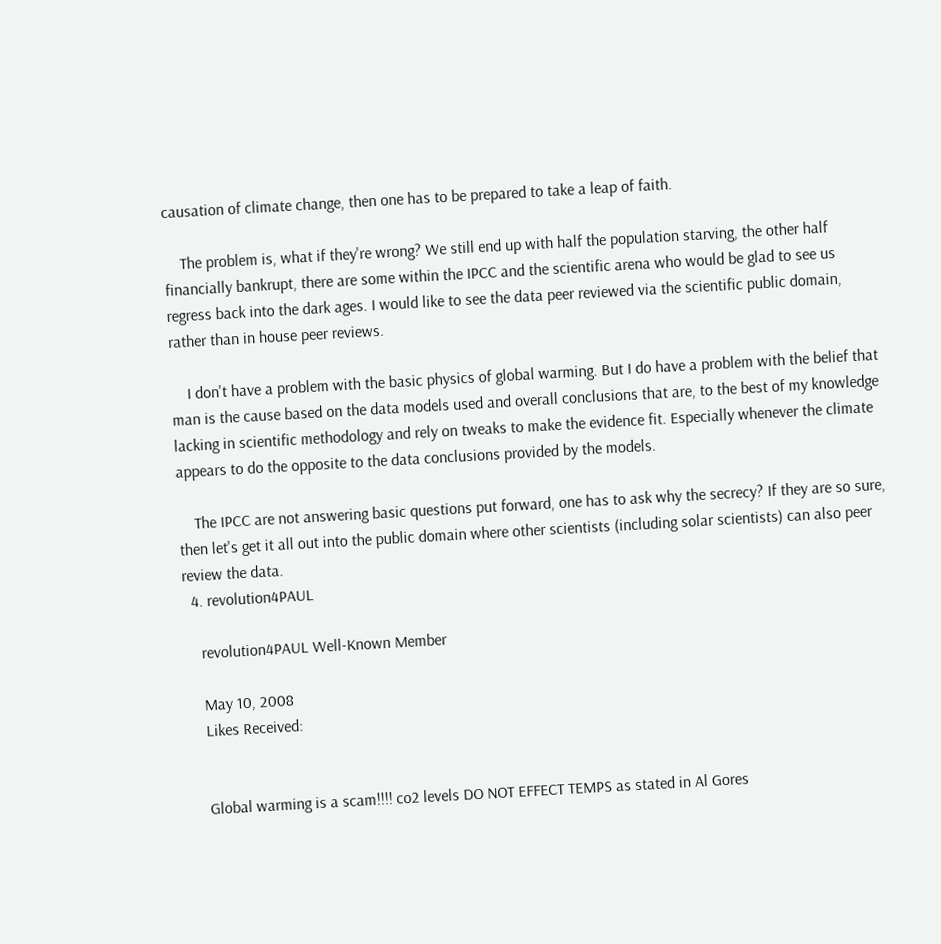causation of climate change, then one has to be prepared to take a leap of faith.

    The problem is, what if they're wrong? We still end up with half the population starving, the other half financially bankrupt, there are some within the IPCC and the scientific arena who would be glad to see us regress back into the dark ages. I would like to see the data peer reviewed via the scientific public domain, rather than in house peer reviews.

    I don't have a problem with the basic physics of global warming. But I do have a problem with the belief that man is the cause based on the data models used and overall conclusions that are, to the best of my knowledge lacking in scientific methodology and rely on tweaks to make the evidence fit. Especially whenever the climate appears to do the opposite to the data conclusions provided by the models.

    The IPCC are not answering basic questions put forward, one has to ask why the secrecy? If they are so sure, then let's get it all out into the public domain where other scientists (including solar scientists) can also peer review the data.
  4. revolution4PAUL

    revolution4PAUL Well-Known Member

    May 10, 2008
    Likes Received:


    Global warming is a scam!!!! co2 levels DO NOT EFFECT TEMPS as stated in Al Gores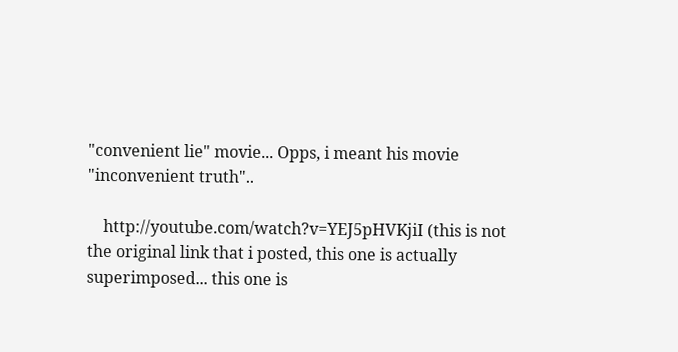"convenient lie" movie... Opps, i meant his movie "inconvenient truth"..

    http://youtube.com/watch?v=YEJ5pHVKjiI (this is not the original link that i posted, this one is actually superimposed... this one is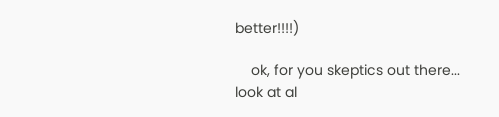better!!!!)

    ok, for you skeptics out there... look at al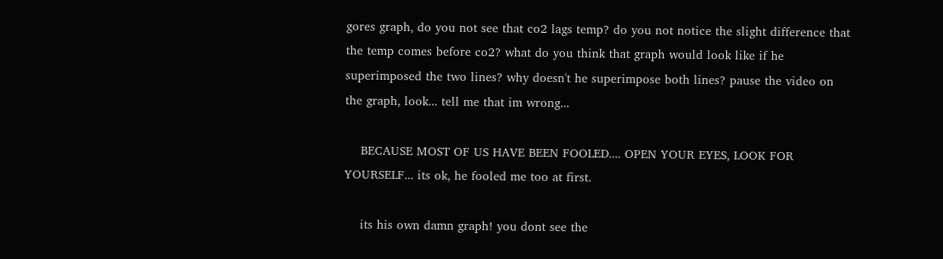gores graph, do you not see that co2 lags temp? do you not notice the slight difference that the temp comes before co2? what do you think that graph would look like if he superimposed the two lines? why doesn't he superimpose both lines? pause the video on the graph, look... tell me that im wrong...

    BECAUSE MOST OF US HAVE BEEN FOOLED.... OPEN YOUR EYES, LOOK FOR YOURSELF... its ok, he fooled me too at first.

    its his own damn graph! you dont see the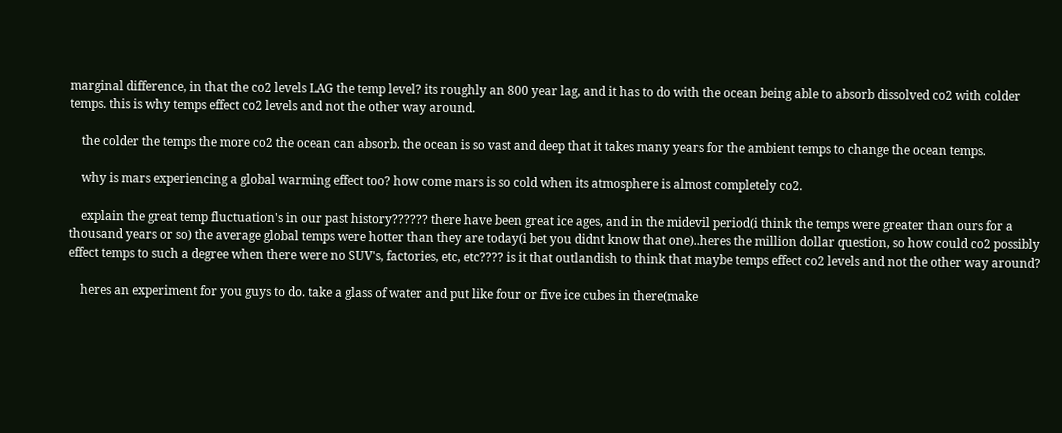marginal difference, in that the co2 levels LAG the temp level? its roughly an 800 year lag, and it has to do with the ocean being able to absorb dissolved co2 with colder temps. this is why temps effect co2 levels and not the other way around.

    the colder the temps the more co2 the ocean can absorb. the ocean is so vast and deep that it takes many years for the ambient temps to change the ocean temps.

    why is mars experiencing a global warming effect too? how come mars is so cold when its atmosphere is almost completely co2.

    explain the great temp fluctuation's in our past history?????? there have been great ice ages, and in the midevil period(i think the temps were greater than ours for a thousand years or so) the average global temps were hotter than they are today(i bet you didnt know that one)..heres the million dollar question, so how could co2 possibly effect temps to such a degree when there were no SUV's, factories, etc, etc???? is it that outlandish to think that maybe temps effect co2 levels and not the other way around?

    heres an experiment for you guys to do. take a glass of water and put like four or five ice cubes in there(make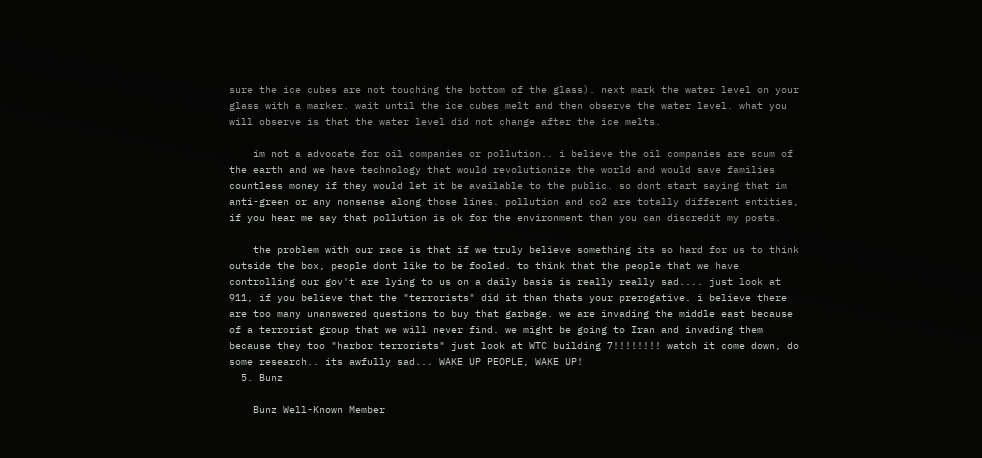sure the ice cubes are not touching the bottom of the glass). next mark the water level on your glass with a marker. wait until the ice cubes melt and then observe the water level. what you will observe is that the water level did not change after the ice melts.

    im not a advocate for oil companies or pollution.. i believe the oil companies are scum of the earth and we have technology that would revolutionize the world and would save families countless money if they would let it be available to the public. so dont start saying that im anti-green or any nonsense along those lines. pollution and co2 are totally different entities, if you hear me say that pollution is ok for the environment than you can discredit my posts.

    the problem with our race is that if we truly believe something its so hard for us to think outside the box, people dont like to be fooled. to think that the people that we have controlling our gov't are lying to us on a daily basis is really really sad.... just look at 911, if you believe that the "terrorists" did it than thats your prerogative. i believe there are too many unanswered questions to buy that garbage. we are invading the middle east because of a terrorist group that we will never find. we might be going to Iran and invading them because they too "harbor terrorists" just look at WTC building 7!!!!!!!! watch it come down, do some research.. its awfully sad... WAKE UP PEOPLE, WAKE UP!
  5. Bunz

    Bunz Well-Known Member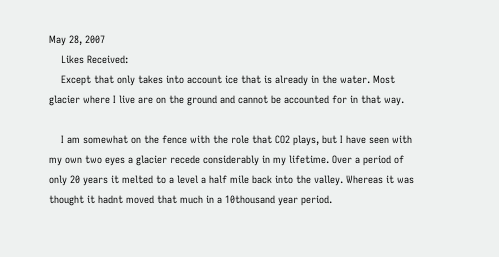May 28, 2007
    Likes Received:
    Except that only takes into account ice that is already in the water. Most glacier where I live are on the ground and cannot be accounted for in that way.

    I am somewhat on the fence with the role that CO2 plays, but I have seen with my own two eyes a glacier recede considerably in my lifetime. Over a period of only 20 years it melted to a level a half mile back into the valley. Whereas it was thought it hadnt moved that much in a 10thousand year period.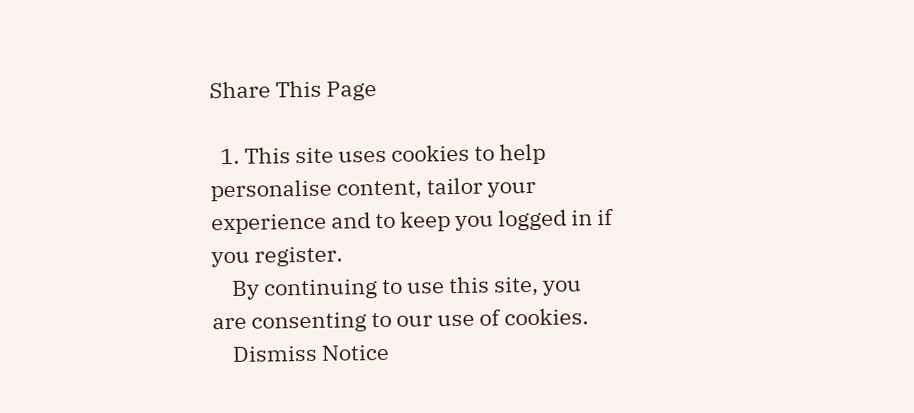Share This Page

  1. This site uses cookies to help personalise content, tailor your experience and to keep you logged in if you register.
    By continuing to use this site, you are consenting to our use of cookies.
    Dismiss Notice